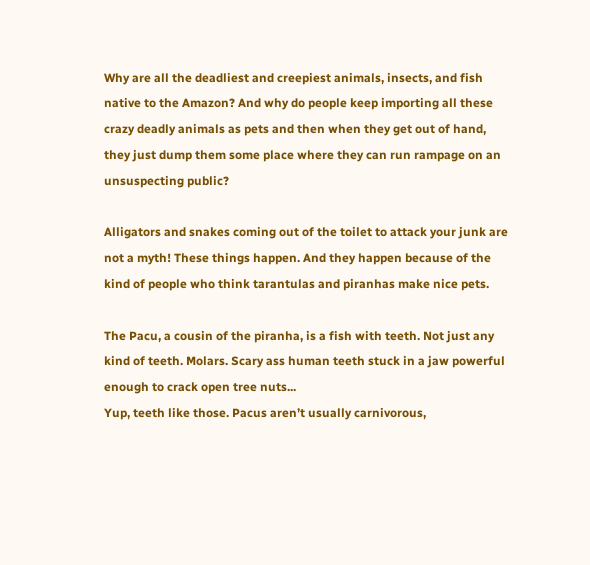Why are all the deadliest and creepiest animals, insects, and fish native to the Amazon? And why do people keep importing all these crazy deadly animals as pets and then when they get out of hand, they just dump them some place where they can run rampage on an unsuspecting public?

Alligators and snakes coming out of the toilet to attack your junk are not a myth! These things happen. And they happen because of the kind of people who think tarantulas and piranhas make nice pets.

The Pacu, a cousin of the piranha, is a fish with teeth. Not just any kind of teeth. Molars. Scary ass human teeth stuck in a jaw powerful enough to crack open tree nuts...
Yup, teeth like those. Pacus aren’t usually carnivorous,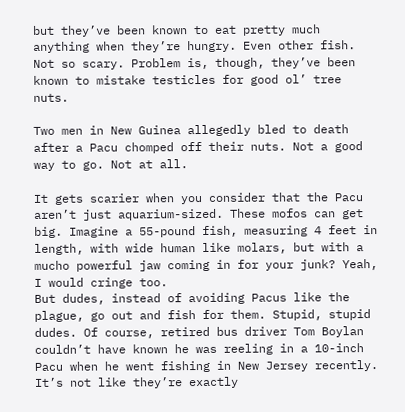but they’ve been known to eat pretty much anything when they’re hungry. Even other fish. Not so scary. Problem is, though, they’ve been known to mistake testicles for good ol’ tree nuts.

Two men in New Guinea allegedly bled to death after a Pacu chomped off their nuts. Not a good way to go. Not at all.

It gets scarier when you consider that the Pacu aren’t just aquarium-sized. These mofos can get big. Imagine a 55-pound fish, measuring 4 feet in length, with wide human like molars, but with a mucho powerful jaw coming in for your junk? Yeah, I would cringe too.
But dudes, instead of avoiding Pacus like the plague, go out and fish for them. Stupid, stupid dudes. Of course, retired bus driver Tom Boylan couldn’t have known he was reeling in a 10-inch Pacu when he went fishing in New Jersey recently. It’s not like they’re exactly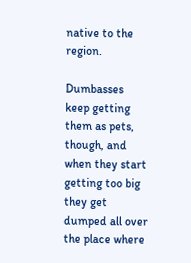native to the region.

Dumbasses keep getting them as pets, though, and when they start getting too big they get dumped all over the place where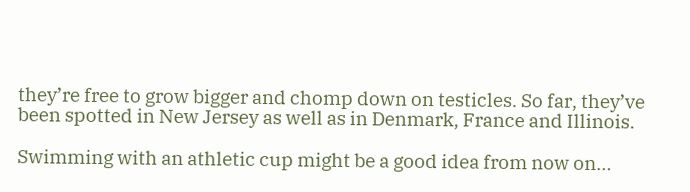they’re free to grow bigger and chomp down on testicles. So far, they’ve been spotted in New Jersey as well as in Denmark, France and Illinois.

Swimming with an athletic cup might be a good idea from now on…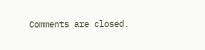Comments are closed.